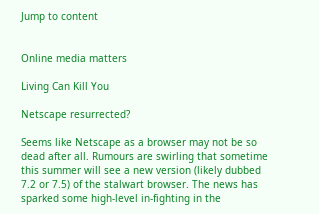Jump to content


Online media matters

Living Can Kill You

Netscape resurrected?

Seems like Netscape as a browser may not be so dead after all. Rumours are swirling that sometime this summer will see a new version (likely dubbed 7.2 or 7.5) of the stalwart browser. The news has sparked some high-level in-fighting in the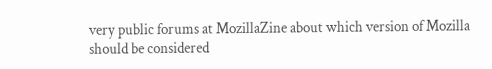very public forums at MozillaZine about which version of Mozilla should be considered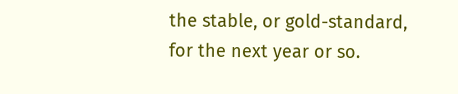the stable, or gold-standard, for the next year or so.